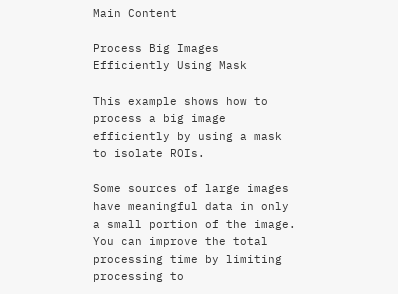Main Content

Process Big Images Efficiently Using Mask

This example shows how to process a big image efficiently by using a mask to isolate ROIs.

Some sources of large images have meaningful data in only a small portion of the image. You can improve the total processing time by limiting processing to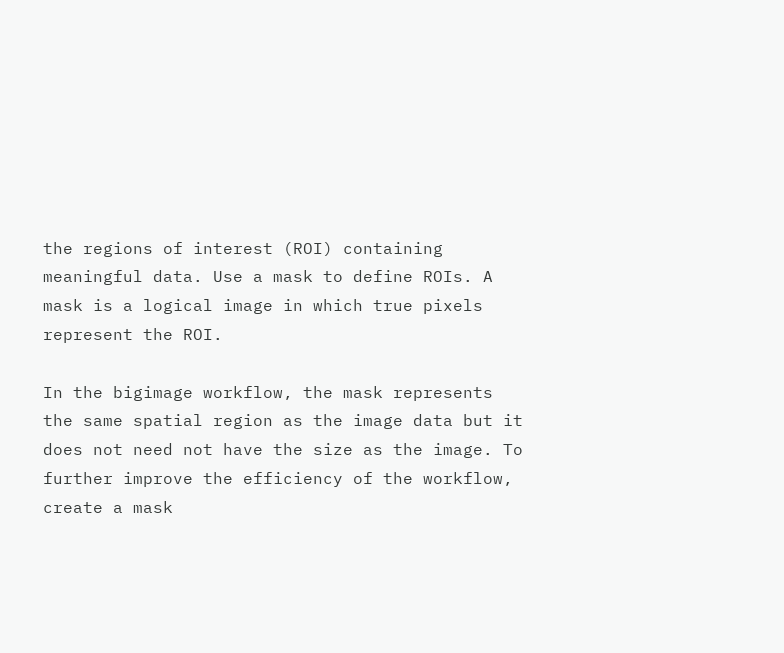the regions of interest (ROI) containing meaningful data. Use a mask to define ROIs. A mask is a logical image in which true pixels represent the ROI.

In the bigimage workflow, the mask represents the same spatial region as the image data but it does not need not have the size as the image. To further improve the efficiency of the workflow, create a mask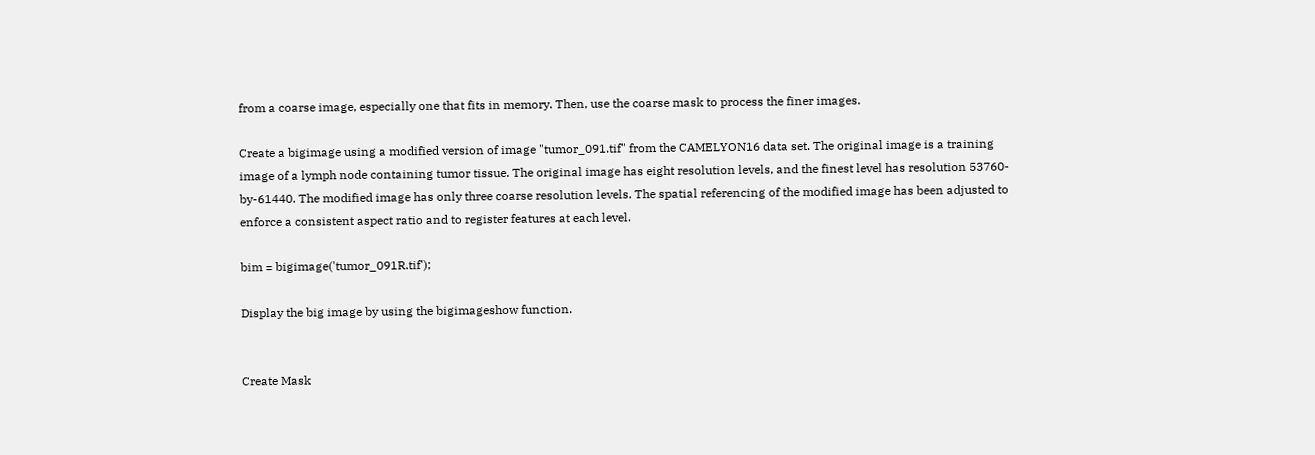from a coarse image, especially one that fits in memory. Then, use the coarse mask to process the finer images.

Create a bigimage using a modified version of image "tumor_091.tif" from the CAMELYON16 data set. The original image is a training image of a lymph node containing tumor tissue. The original image has eight resolution levels, and the finest level has resolution 53760-by-61440. The modified image has only three coarse resolution levels. The spatial referencing of the modified image has been adjusted to enforce a consistent aspect ratio and to register features at each level.

bim = bigimage('tumor_091R.tif');

Display the big image by using the bigimageshow function.


Create Mask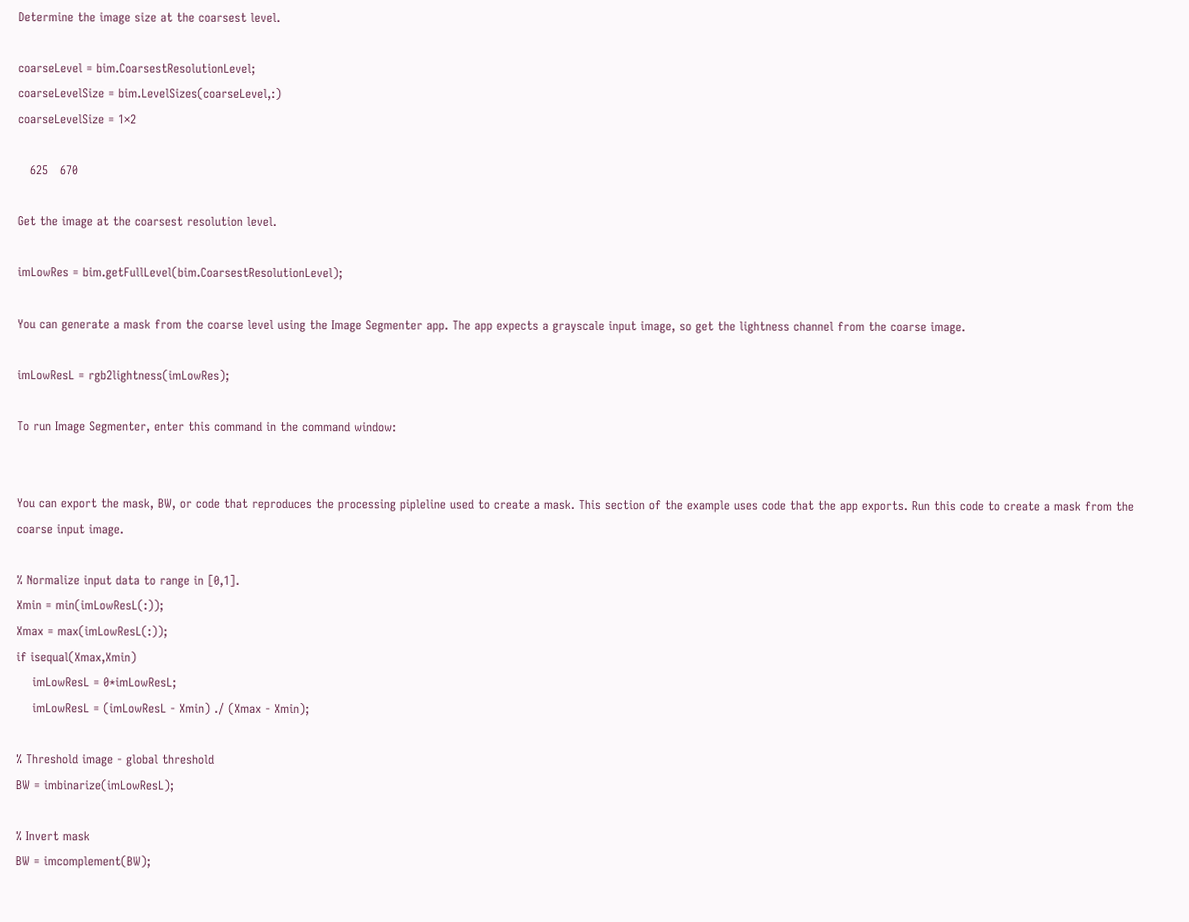Determine the image size at the coarsest level.

coarseLevel = bim.CoarsestResolutionLevel;
coarseLevelSize = bim.LevelSizes(coarseLevel,:)
coarseLevelSize = 1×2

   625   670

Get the image at the coarsest resolution level.

imLowRes = bim.getFullLevel(bim.CoarsestResolutionLevel);

You can generate a mask from the coarse level using the Image Segmenter app. The app expects a grayscale input image, so get the lightness channel from the coarse image.

imLowResL = rgb2lightness(imLowRes);

To run Image Segmenter, enter this command in the command window:


You can export the mask, BW, or code that reproduces the processing pipleline used to create a mask. This section of the example uses code that the app exports. Run this code to create a mask from the coarse input image.

% Normalize input data to range in [0,1].
Xmin = min(imLowResL(:));
Xmax = max(imLowResL(:));
if isequal(Xmax,Xmin)
    imLowResL = 0*imLowResL;
    imLowResL = (imLowResL - Xmin) ./ (Xmax - Xmin);

% Threshold image - global threshold
BW = imbinarize(imLowResL);

% Invert mask
BW = imcomplement(BW);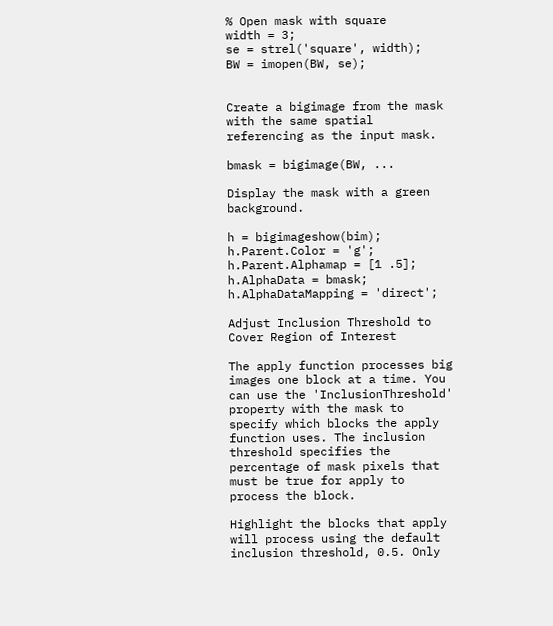% Open mask with square
width = 3;
se = strel('square', width);
BW = imopen(BW, se);


Create a bigimage from the mask with the same spatial referencing as the input mask.

bmask = bigimage(BW, ...

Display the mask with a green background.

h = bigimageshow(bim);
h.Parent.Color = 'g';
h.Parent.Alphamap = [1 .5];
h.AlphaData = bmask;
h.AlphaDataMapping = 'direct';

Adjust Inclusion Threshold to Cover Region of Interest

The apply function processes big images one block at a time. You can use the 'InclusionThreshold' property with the mask to specify which blocks the apply function uses. The inclusion threshold specifies the percentage of mask pixels that must be true for apply to process the block.

Highlight the blocks that apply will process using the default inclusion threshold, 0.5. Only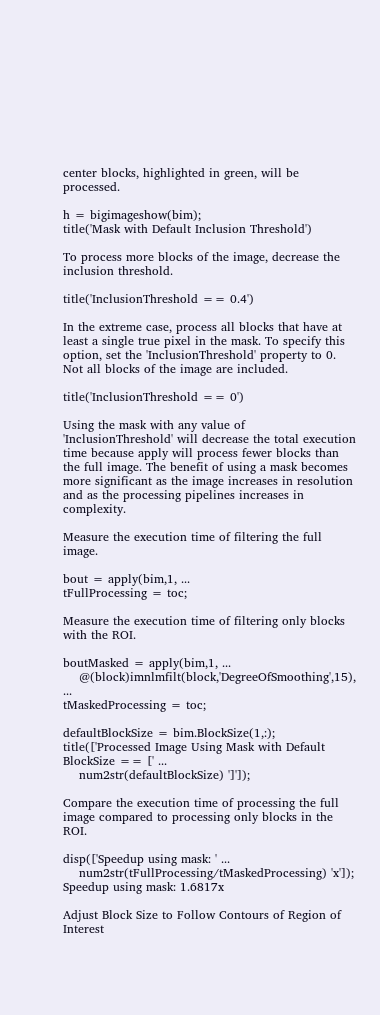center blocks, highlighted in green, will be processed.

h = bigimageshow(bim);
title('Mask with Default Inclusion Threshold')

To process more blocks of the image, decrease the inclusion threshold.

title('InclusionThreshold == 0.4')

In the extreme case, process all blocks that have at least a single true pixel in the mask. To specify this option, set the 'InclusionThreshold' property to 0. Not all blocks of the image are included.

title('InclusionThreshold == 0')

Using the mask with any value of 'InclusionThreshold' will decrease the total execution time because apply will process fewer blocks than the full image. The benefit of using a mask becomes more significant as the image increases in resolution and as the processing pipelines increases in complexity.

Measure the execution time of filtering the full image.

bout = apply(bim,1, ...
tFullProcessing = toc;

Measure the execution time of filtering only blocks with the ROI.

boutMasked = apply(bim,1, ...
    @(block)imnlmfilt(block,'DegreeOfSmoothing',15), ...
tMaskedProcessing = toc;

defaultBlockSize = bim.BlockSize(1,:);
title(['Processed Image Using Mask with Default BlockSize == [' ...
    num2str(defaultBlockSize) ']']);

Compare the execution time of processing the full image compared to processing only blocks in the ROI.

disp(['Speedup using mask: ' ...
    num2str(tFullProcessing/tMaskedProcessing) 'x']);
Speedup using mask: 1.6817x

Adjust Block Size to Follow Contours of Region of Interest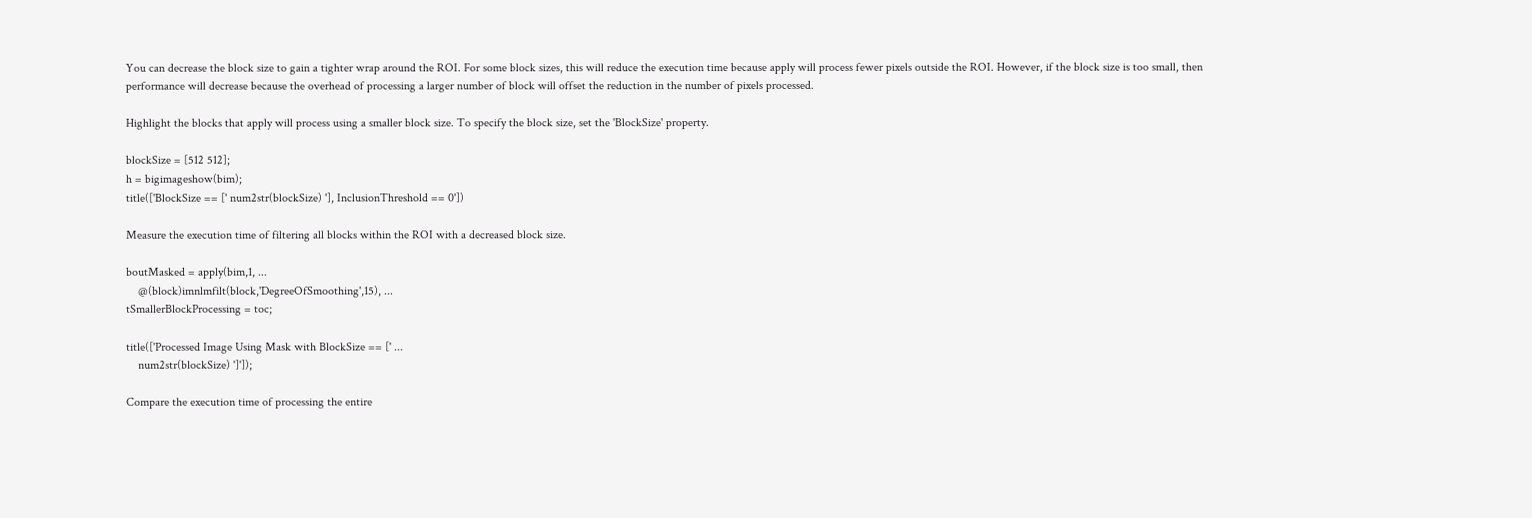You can decrease the block size to gain a tighter wrap around the ROI. For some block sizes, this will reduce the execution time because apply will process fewer pixels outside the ROI. However, if the block size is too small, then performance will decrease because the overhead of processing a larger number of block will offset the reduction in the number of pixels processed.

Highlight the blocks that apply will process using a smaller block size. To specify the block size, set the 'BlockSize' property.

blockSize = [512 512];
h = bigimageshow(bim);
title(['BlockSize == [' num2str(blockSize) '], InclusionThreshold == 0'])

Measure the execution time of filtering all blocks within the ROI with a decreased block size.

boutMasked = apply(bim,1, ...
    @(block)imnlmfilt(block,'DegreeOfSmoothing',15), ...
tSmallerBlockProcessing = toc;

title(['Processed Image Using Mask with BlockSize == [' ...
    num2str(blockSize) ']']);

Compare the execution time of processing the entire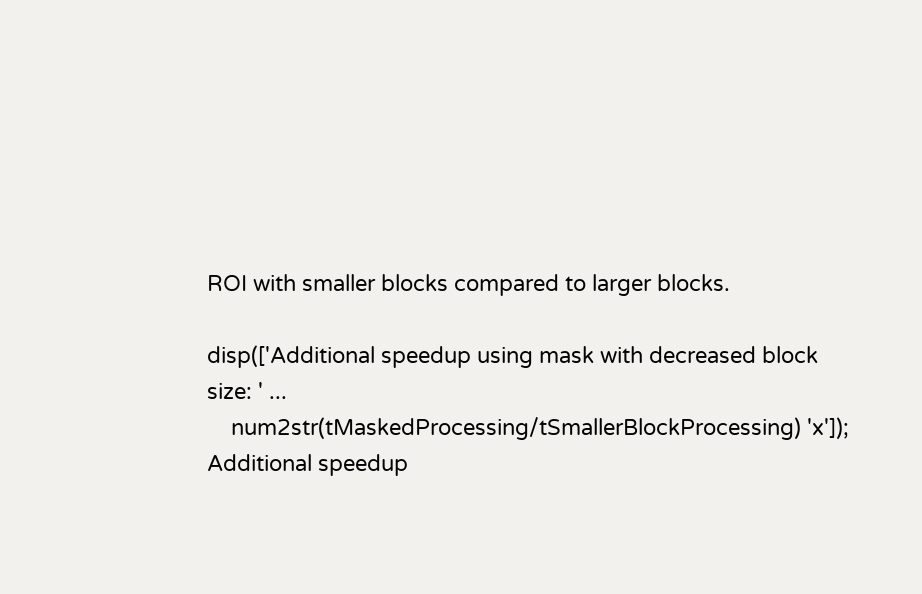ROI with smaller blocks compared to larger blocks.

disp(['Additional speedup using mask with decreased block size: ' ...
    num2str(tMaskedProcessing/tSmallerBlockProcessing) 'x']);
Additional speedup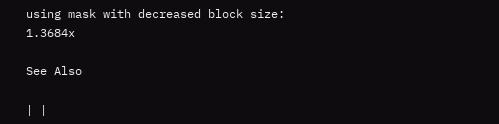using mask with decreased block size: 1.3684x

See Also

| |